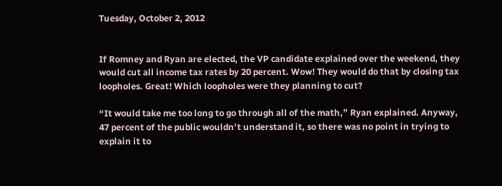Tuesday, October 2, 2012


If Romney and Ryan are elected, the VP candidate explained over the weekend, they would cut all income tax rates by 20 percent. Wow! They would do that by closing tax loopholes. Great! Which loopholes were they planning to cut?

“It would take me too long to go through all of the math,” Ryan explained. Anyway, 47 percent of the public wouldn’t understand it, so there was no point in trying to explain it to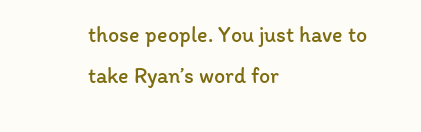those people. You just have to take Ryan’s word for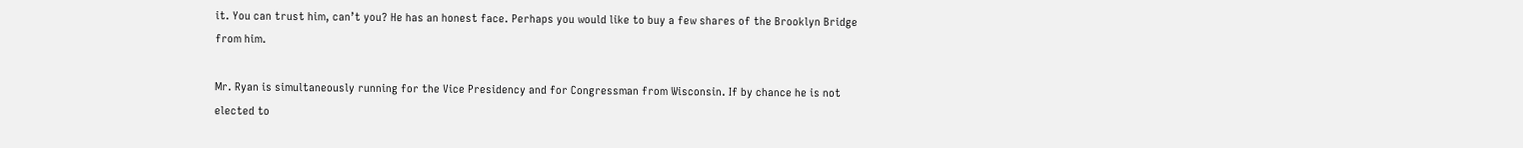it. You can trust him, can’t you? He has an honest face. Perhaps you would like to buy a few shares of the Brooklyn Bridge from him.

Mr. Ryan is simultaneously running for the Vice Presidency and for Congressman from Wisconsin. If by chance he is not elected to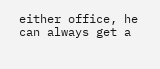either office, he can always get a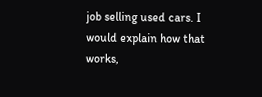job selling used cars. I would explain how that works,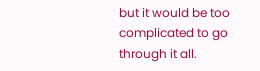but it would be too complicated to go through it all.